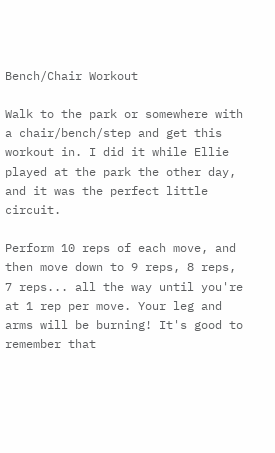Bench/Chair Workout

Walk to the park or somewhere with a chair/bench/step and get this workout in. I did it while Ellie played at the park the other day, and it was the perfect little circuit.

Perform 10 reps of each move, and then move down to 9 reps, 8 reps, 7 reps... all the way until you're at 1 rep per move. Your leg and arms will be burning! It's good to remember that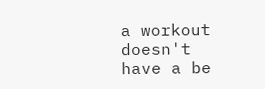a workout doesn't have a be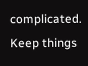complicated. Keep things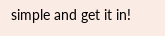simple and get it in!